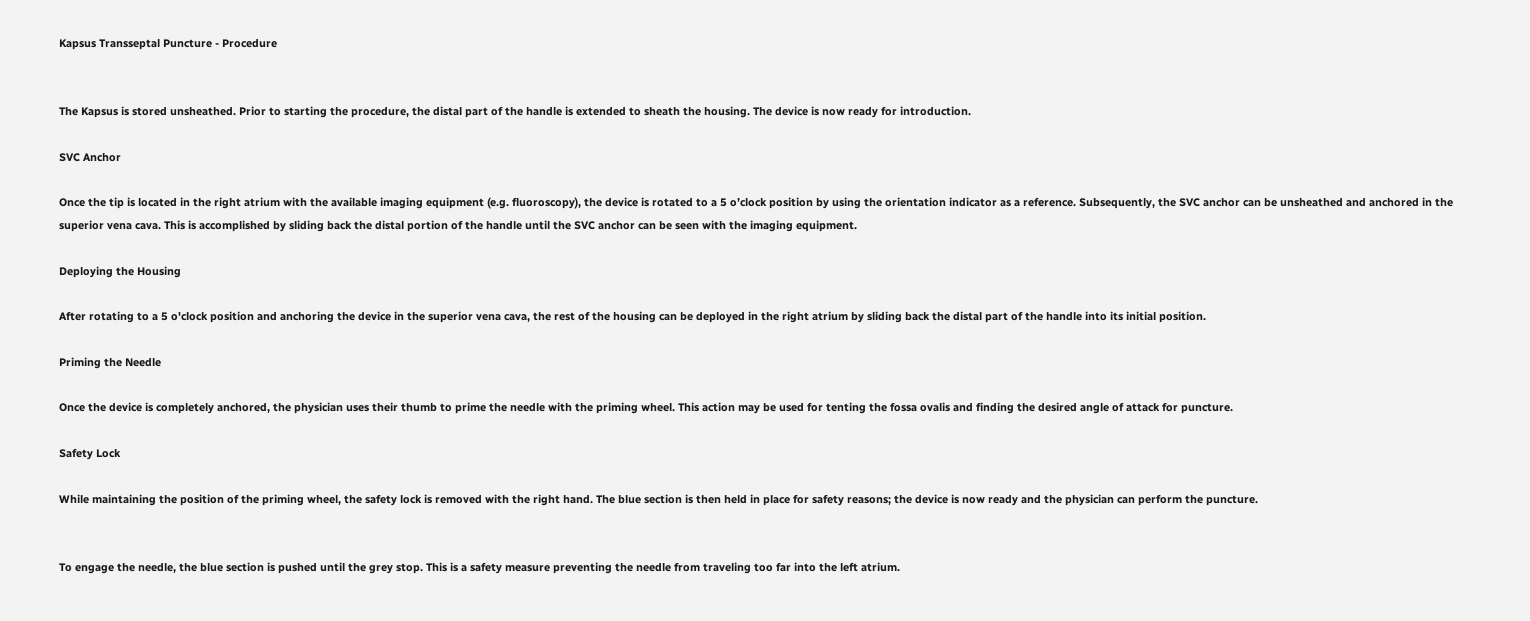Kapsus Transseptal Puncture - Procedure


The Kapsus is stored unsheathed. Prior to starting the procedure, the distal part of the handle is extended to sheath the housing. The device is now ready for introduction.

SVC Anchor

Once the tip is located in the right atrium with the available imaging equipment (e.g. fluoroscopy), the device is rotated to a 5 o’clock position by using the orientation indicator as a reference. Subsequently, the SVC anchor can be unsheathed and anchored in the superior vena cava. This is accomplished by sliding back the distal portion of the handle until the SVC anchor can be seen with the imaging equipment.

Deploying the Housing

After rotating to a 5 o'clock position and anchoring the device in the superior vena cava, the rest of the housing can be deployed in the right atrium by sliding back the distal part of the handle into its initial position.

Priming the Needle

Once the device is completely anchored, the physician uses their thumb to prime the needle with the priming wheel. This action may be used for tenting the fossa ovalis and finding the desired angle of attack for puncture.

Safety Lock

While maintaining the position of the priming wheel, the safety lock is removed with the right hand. The blue section is then held in place for safety reasons; the device is now ready and the physician can perform the puncture.


To engage the needle, the blue section is pushed until the grey stop. This is a safety measure preventing the needle from traveling too far into the left atrium.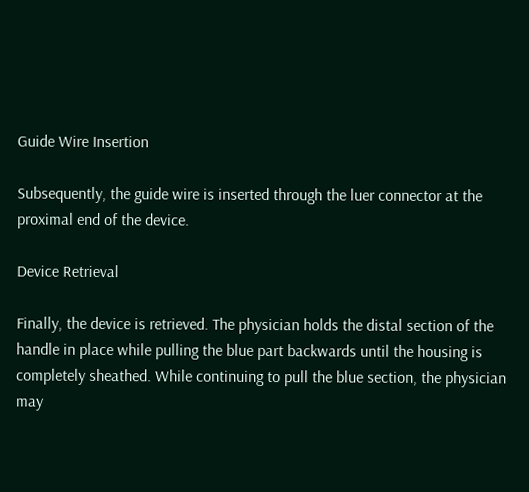Guide Wire Insertion

Subsequently, the guide wire is inserted through the luer connector at the proximal end of the device.

Device Retrieval

Finally, the device is retrieved. The physician holds the distal section of the handle in place while pulling the blue part backwards until the housing is completely sheathed. While continuing to pull the blue section, the physician may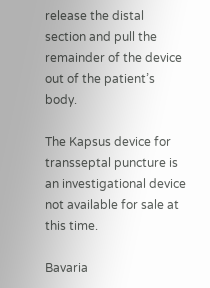release the distal section and pull the remainder of the device out of the patient’s body.

The Kapsus device for transseptal puncture is an investigational device not available for sale at this time.

Bavaria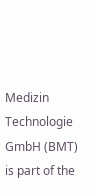Medizin Technologie GmbH (BMT) is part of the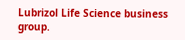Lubrizol Life Science business group.